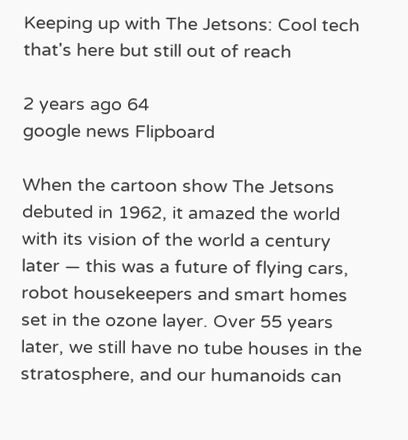Keeping up with The Jetsons: Cool tech that's here but still out of reach

2 years ago 64
google news Flipboard

When the cartoon show The Jetsons debuted in 1962, it amazed the world with its vision of the world a century later — this was a future of flying cars, robot housekeepers and smart homes set in the ozone layer. Over 55 years later, we still have no tube houses in the stratosphere, and our humanoids can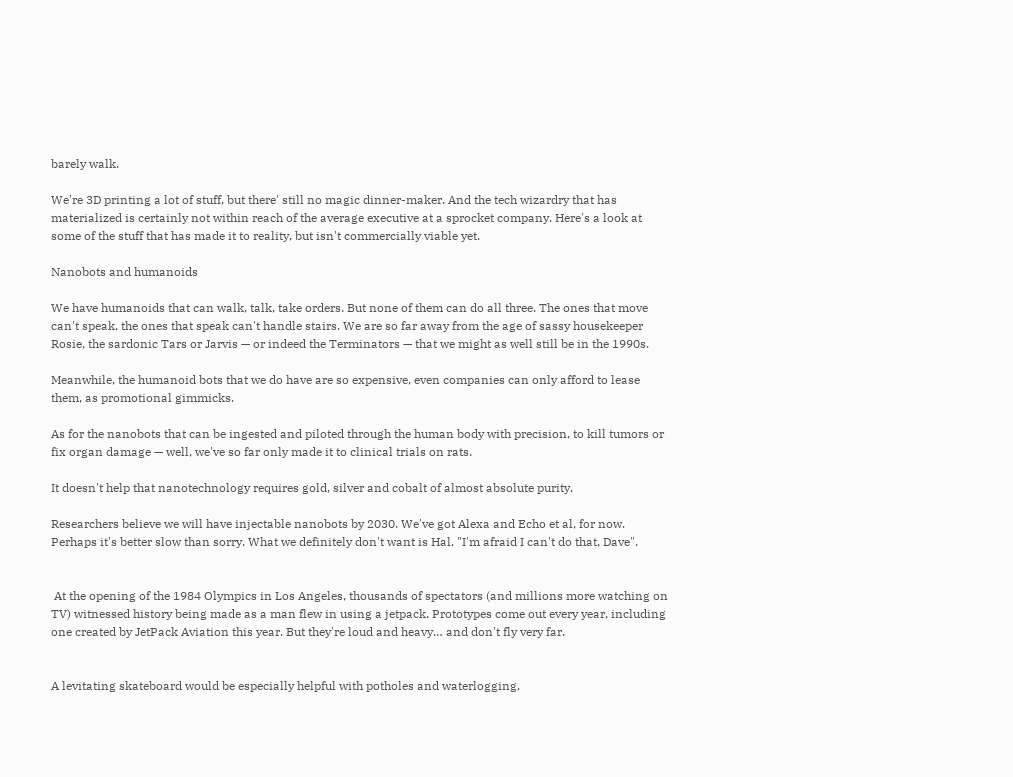barely walk.

We're 3D printing a lot of stuff, but there' still no magic dinner-maker. And the tech wizardry that has materialized is certainly not within reach of the average executive at a sprocket company. Here's a look at some of the stuff that has made it to reality, but isn't commercially viable yet.

Nanobots and humanoids

We have humanoids that can walk, talk, take orders. But none of them can do all three. The ones that move can't speak, the ones that speak can't handle stairs. We are so far away from the age of sassy housekeeper Rosie, the sardonic Tars or Jarvis — or indeed the Terminators — that we might as well still be in the 1990s.

Meanwhile, the humanoid bots that we do have are so expensive, even companies can only afford to lease them, as promotional gimmicks.

As for the nanobots that can be ingested and piloted through the human body with precision, to kill tumors or fix organ damage — well, we've so far only made it to clinical trials on rats.

It doesn't help that nanotechnology requires gold, silver and cobalt of almost absolute purity.

Researchers believe we will have injectable nanobots by 2030. We've got Alexa and Echo et al, for now. Perhaps it's better slow than sorry. What we definitely don't want is Hal. "I'm afraid I can't do that, Dave".


 At the opening of the 1984 Olympics in Los Angeles, thousands of spectators (and millions more watching on TV) witnessed history being made as a man flew in using a jetpack. Prototypes come out every year, including one created by JetPack Aviation this year. But they're loud and heavy… and don't fly very far.


A levitating skateboard would be especially helpful with potholes and waterlogging,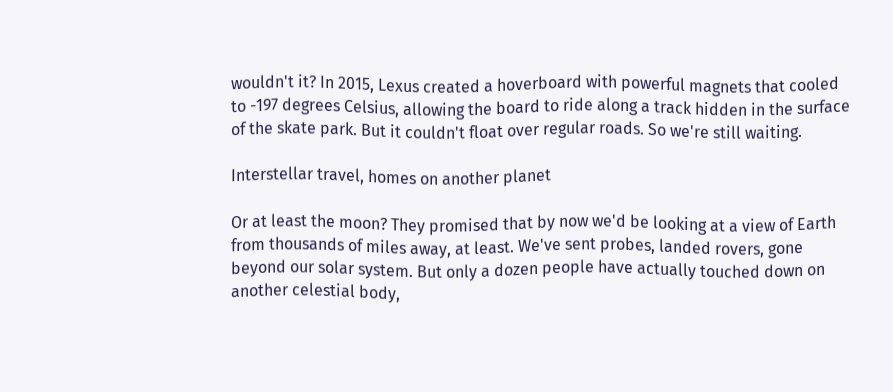wouldn't it? In 2015, Lexus created a hoverboard with powerful magnets that cooled to -197 degrees Celsius, allowing the board to ride along a track hidden in the surface of the skate park. But it couldn't float over regular roads. So we're still waiting.

Interstellar travel, homes on another planet

Or at least the moon? They promised that by now we'd be looking at a view of Earth from thousands of miles away, at least. We've sent probes, landed rovers, gone beyond our solar system. But only a dozen people have actually touched down on another celestial body,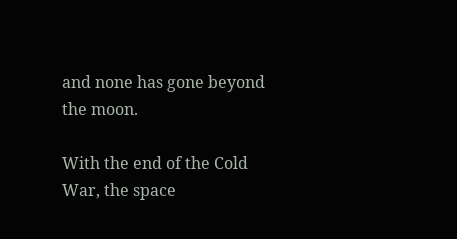and none has gone beyond the moon.

With the end of the Cold War, the space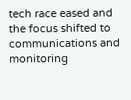tech race eased and the focus shifted to communications and monitoring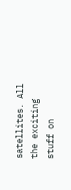satellites. All the exciting stuff on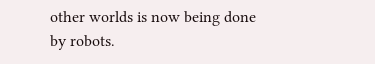other worlds is now being done by robots.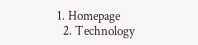1. Homepage
  2. Technology